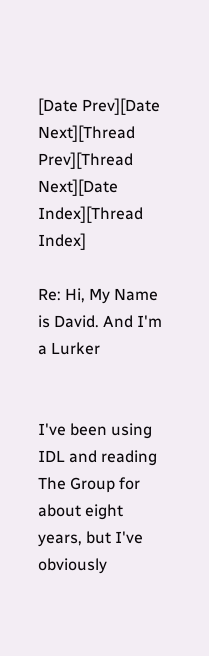[Date Prev][Date Next][Thread Prev][Thread Next][Date Index][Thread Index]

Re: Hi, My Name is David. And I'm a Lurker


I've been using IDL and reading The Group for about eight years, but I've
obviously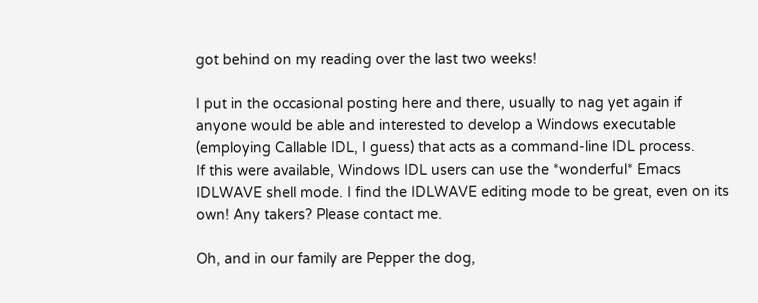got behind on my reading over the last two weeks!

I put in the occasional posting here and there, usually to nag yet again if
anyone would be able and interested to develop a Windows executable
(employing Callable IDL, I guess) that acts as a command-line IDL process.
If this were available, Windows IDL users can use the *wonderful* Emacs
IDLWAVE shell mode. I find the IDLWAVE editing mode to be great, even on its
own! Any takers? Please contact me.

Oh, and in our family are Pepper the dog,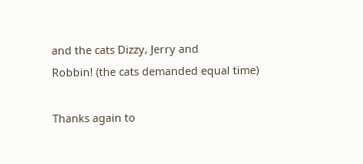and the cats Dizzy, Jerry and
Robbin! (the cats demanded equal time)

Thanks again to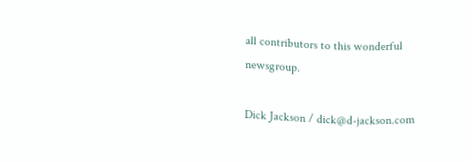all contributors to this wonderful newsgroup.

Dick Jackson / dick@d-jackson.com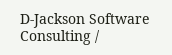D-Jackson Software Consulting /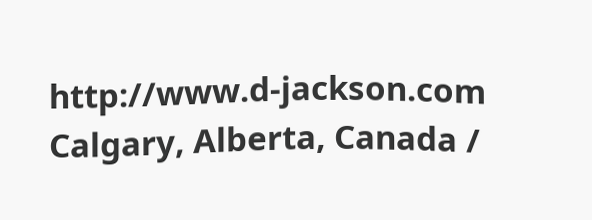http://www.d-jackson.com
Calgary, Alberta, Canada /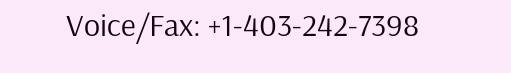Voice/Fax: +1-403-242-7398